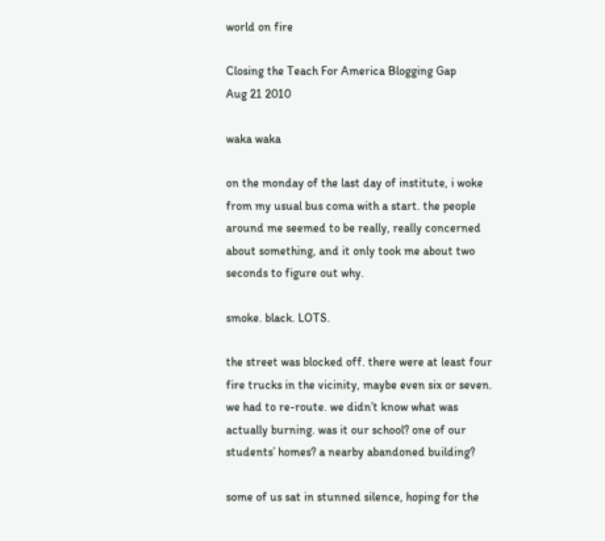world on fire

Closing the Teach For America Blogging Gap
Aug 21 2010

waka waka

on the monday of the last day of institute, i woke from my usual bus coma with a start. the people around me seemed to be really, really concerned about something, and it only took me about two seconds to figure out why.

smoke. black. LOTS.

the street was blocked off. there were at least four fire trucks in the vicinity, maybe even six or seven. we had to re-route. we didn’t know what was actually burning. was it our school? one of our students’ homes? a nearby abandoned building?

some of us sat in stunned silence, hoping for the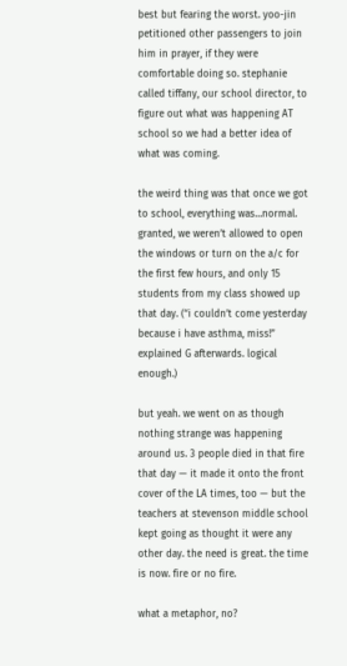best but fearing the worst. yoo-jin petitioned other passengers to join him in prayer, if they were comfortable doing so. stephanie called tiffany, our school director, to figure out what was happening AT school so we had a better idea of what was coming.

the weird thing was that once we got to school, everything was…normal. granted, we weren’t allowed to open the windows or turn on the a/c for the first few hours, and only 15 students from my class showed up that day. (“i couldn’t come yesterday because i have asthma, miss!” explained G afterwards. logical enough.)

but yeah. we went on as though nothing strange was happening around us. 3 people died in that fire that day — it made it onto the front cover of the LA times, too — but the teachers at stevenson middle school kept going as thought it were any other day. the need is great. the time is now. fire or no fire.

what a metaphor, no?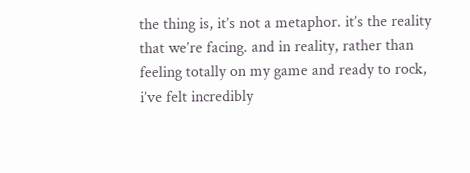the thing is, it’s not a metaphor. it’s the reality that we’re facing. and in reality, rather than feeling totally on my game and ready to rock, i’ve felt incredibly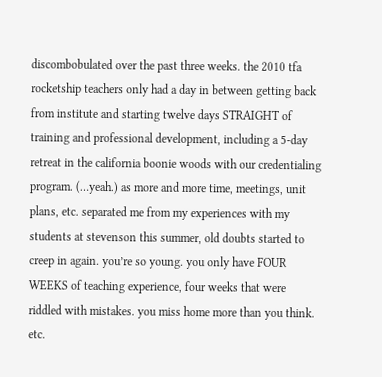discombobulated over the past three weeks. the 2010 tfa rocketship teachers only had a day in between getting back from institute and starting twelve days STRAIGHT of training and professional development, including a 5-day retreat in the california boonie woods with our credentialing program. (…yeah.) as more and more time, meetings, unit plans, etc. separated me from my experiences with my students at stevenson this summer, old doubts started to creep in again. you’re so young. you only have FOUR WEEKS of teaching experience, four weeks that were riddled with mistakes. you miss home more than you think. etc.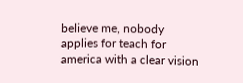believe me, nobody applies for teach for america with a clear vision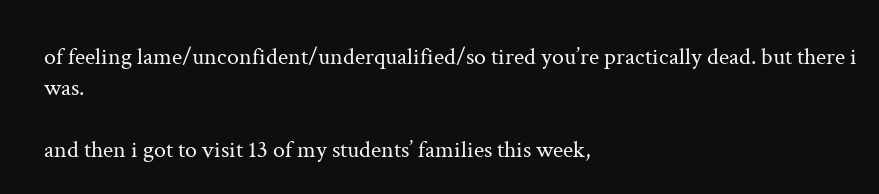of feeling lame/unconfident/underqualified/so tired you’re practically dead. but there i was.

and then i got to visit 13 of my students’ families this week,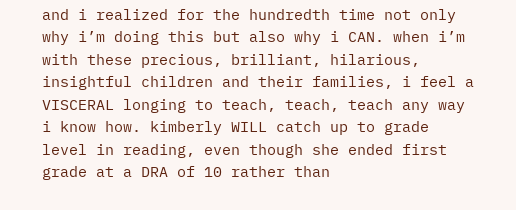and i realized for the hundredth time not only why i’m doing this but also why i CAN. when i’m with these precious, brilliant, hilarious, insightful children and their families, i feel a VISCERAL longing to teach, teach, teach any way i know how. kimberly WILL catch up to grade level in reading, even though she ended first grade at a DRA of 10 rather than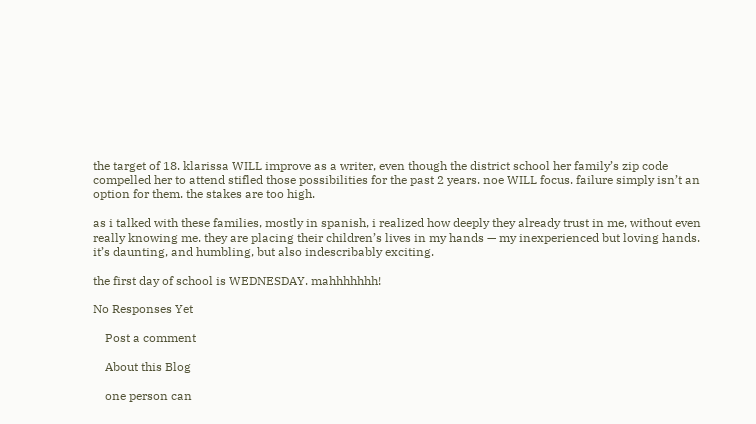the target of 18. klarissa WILL improve as a writer, even though the district school her family’s zip code compelled her to attend stifled those possibilities for the past 2 years. noe WILL focus. failure simply isn’t an option for them. the stakes are too high.

as i talked with these families, mostly in spanish, i realized how deeply they already trust in me, without even really knowing me. they are placing their children’s lives in my hands — my inexperienced but loving hands. it’s daunting, and humbling, but also indescribably exciting.

the first day of school is WEDNESDAY. mahhhhhhh!

No Responses Yet

    Post a comment

    About this Blog

    one person can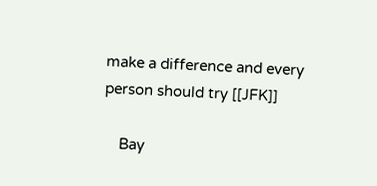make a difference and every person should try [[JFK]]

    Bay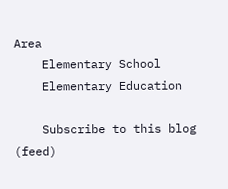Area
    Elementary School
    Elementary Education

    Subscribe to this blog (feed)